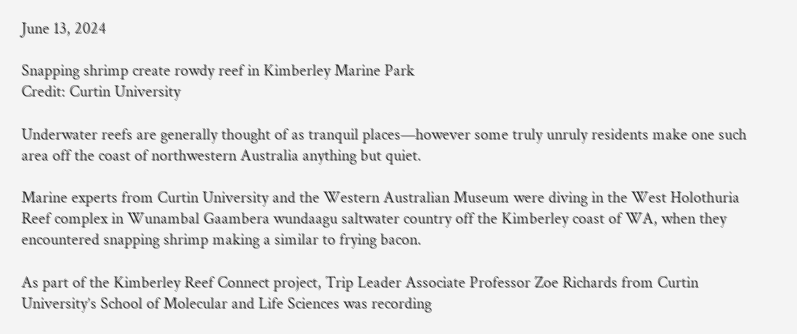June 13, 2024

Snapping shrimp create rowdy reef in Kimberley Marine Park
Credit: Curtin University

Underwater reefs are generally thought of as tranquil places—however some truly unruly residents make one such area off the coast of northwestern Australia anything but quiet.

Marine experts from Curtin University and the Western Australian Museum were diving in the West Holothuria Reef complex in Wunambal Gaambera wundaagu saltwater country off the Kimberley coast of WA, when they encountered snapping shrimp making a similar to frying bacon.

As part of the Kimberley Reef Connect project, Trip Leader Associate Professor Zoe Richards from Curtin University’s School of Molecular and Life Sciences was recording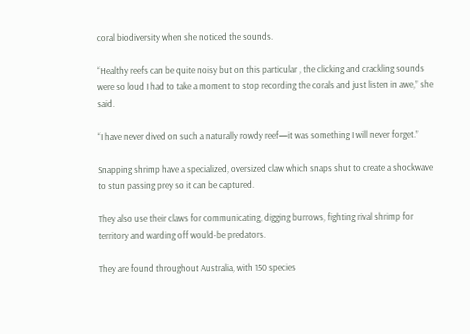coral biodiversity when she noticed the sounds.

“Healthy reefs can be quite noisy but on this particular , the clicking and crackling sounds were so loud I had to take a moment to stop recording the corals and just listen in awe,” she said.

“I have never dived on such a naturally rowdy reef—it was something I will never forget.”

Snapping shrimp have a specialized, oversized claw which snaps shut to create a shockwave to stun passing prey so it can be captured.

They also use their claws for communicating, digging burrows, fighting rival shrimp for territory and warding off would-be predators.

They are found throughout Australia, with 150 species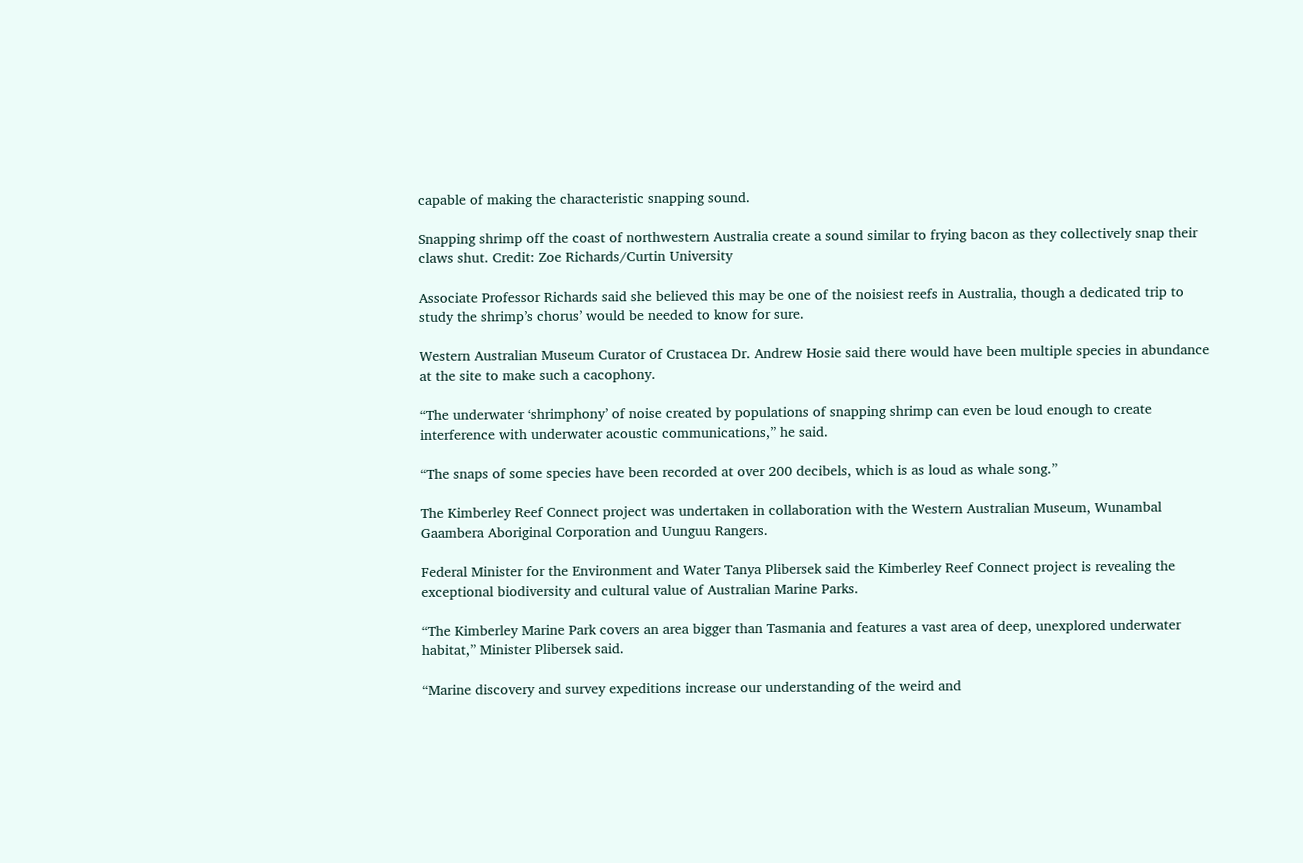capable of making the characteristic snapping sound.

Snapping shrimp off the coast of northwestern Australia create a sound similar to frying bacon as they collectively snap their claws shut. Credit: Zoe Richards/Curtin University

Associate Professor Richards said she believed this may be one of the noisiest reefs in Australia, though a dedicated trip to study the shrimp’s chorus’ would be needed to know for sure.

Western Australian Museum Curator of Crustacea Dr. Andrew Hosie said there would have been multiple species in abundance at the site to make such a cacophony.

“The underwater ‘shrimphony’ of noise created by populations of snapping shrimp can even be loud enough to create interference with underwater acoustic communications,” he said.

“The snaps of some species have been recorded at over 200 decibels, which is as loud as whale song.”

The Kimberley Reef Connect project was undertaken in collaboration with the Western Australian Museum, Wunambal Gaambera Aboriginal Corporation and Uunguu Rangers.

Federal Minister for the Environment and Water Tanya Plibersek said the Kimberley Reef Connect project is revealing the exceptional biodiversity and cultural value of Australian Marine Parks.

“The Kimberley Marine Park covers an area bigger than Tasmania and features a vast area of deep, unexplored underwater habitat,” Minister Plibersek said.

“Marine discovery and survey expeditions increase our understanding of the weird and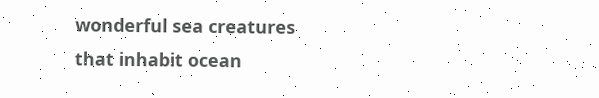wonderful sea creatures that inhabit ocean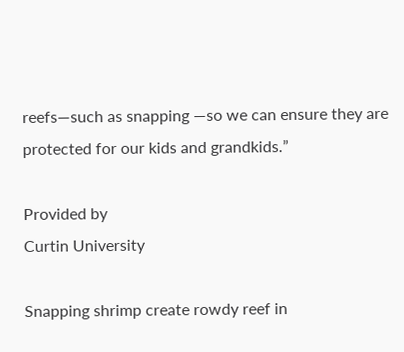reefs—such as snapping —so we can ensure they are protected for our kids and grandkids.”

Provided by
Curtin University

Snapping shrimp create rowdy reef in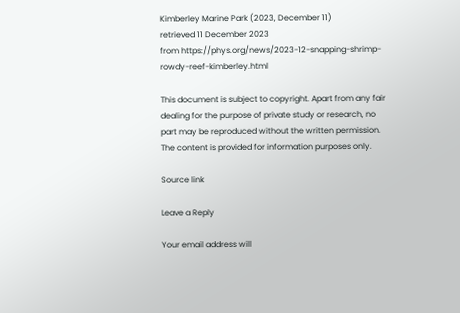Kimberley Marine Park (2023, December 11)
retrieved 11 December 2023
from https://phys.org/news/2023-12-snapping-shrimp-rowdy-reef-kimberley.html

This document is subject to copyright. Apart from any fair dealing for the purpose of private study or research, no
part may be reproduced without the written permission. The content is provided for information purposes only.

Source link

Leave a Reply

Your email address will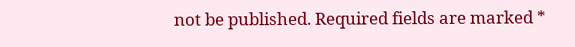not be published. Required fields are marked *